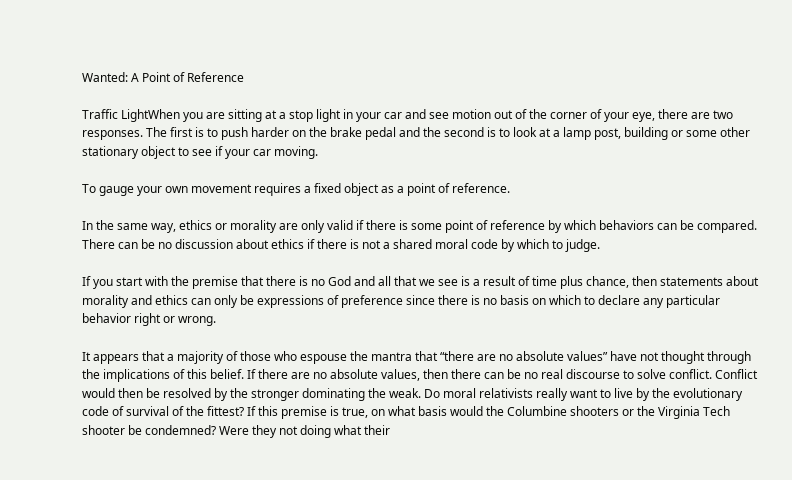Wanted: A Point of Reference

Traffic LightWhen you are sitting at a stop light in your car and see motion out of the corner of your eye, there are two responses. The first is to push harder on the brake pedal and the second is to look at a lamp post, building or some other stationary object to see if your car moving.

To gauge your own movement requires a fixed object as a point of reference.

In the same way, ethics or morality are only valid if there is some point of reference by which behaviors can be compared. There can be no discussion about ethics if there is not a shared moral code by which to judge.

If you start with the premise that there is no God and all that we see is a result of time plus chance, then statements about morality and ethics can only be expressions of preference since there is no basis on which to declare any particular behavior right or wrong.

It appears that a majority of those who espouse the mantra that “there are no absolute values” have not thought through the implications of this belief. If there are no absolute values, then there can be no real discourse to solve conflict. Conflict would then be resolved by the stronger dominating the weak. Do moral relativists really want to live by the evolutionary code of survival of the fittest? If this premise is true, on what basis would the Columbine shooters or the Virginia Tech shooter be condemned? Were they not doing what their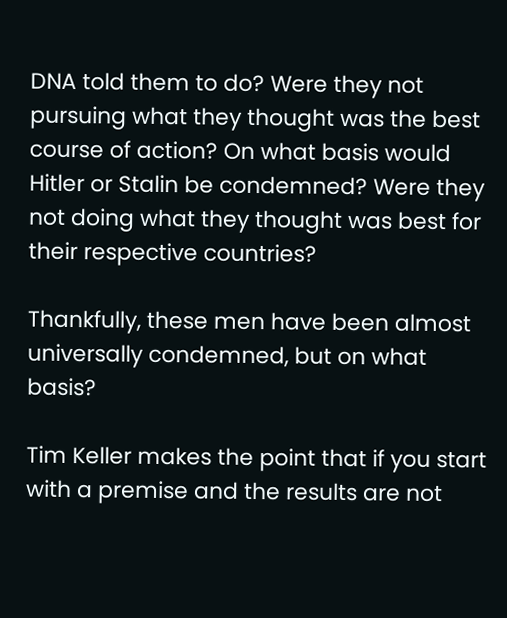DNA told them to do? Were they not pursuing what they thought was the best course of action? On what basis would Hitler or Stalin be condemned? Were they not doing what they thought was best for their respective countries?

Thankfully, these men have been almost universally condemned, but on what basis?

Tim Keller makes the point that if you start with a premise and the results are not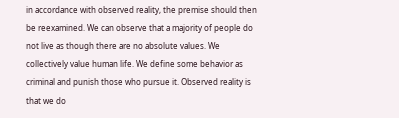in accordance with observed reality, the premise should then be reexamined. We can observe that a majority of people do not live as though there are no absolute values. We collectively value human life. We define some behavior as criminal and punish those who pursue it. Observed reality is that we do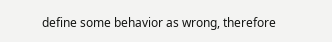define some behavior as wrong, therefore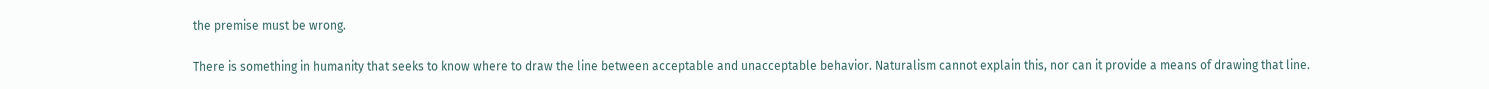the premise must be wrong.

There is something in humanity that seeks to know where to draw the line between acceptable and unacceptable behavior. Naturalism cannot explain this, nor can it provide a means of drawing that line.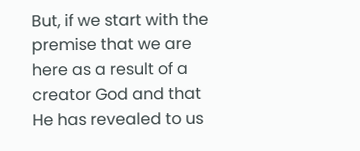But, if we start with the premise that we are here as a result of a creator God and that He has revealed to us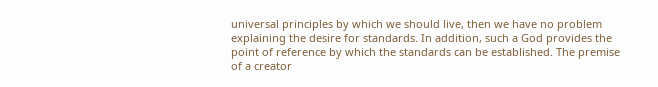universal principles by which we should live, then we have no problem explaining the desire for standards. In addition, such a God provides the point of reference by which the standards can be established. The premise of a creator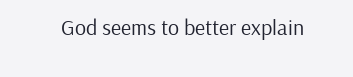God seems to better explain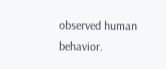observed human behavior.